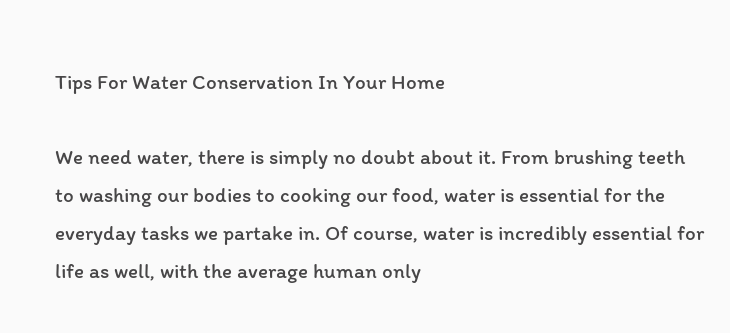Tips For Water Conservation In Your Home

We need water, there is simply no doubt about it. From brushing teeth to washing our bodies to cooking our food, water is essential for the everyday tasks we partake in. Of course, water is incredibly essential for life as well, with the average human only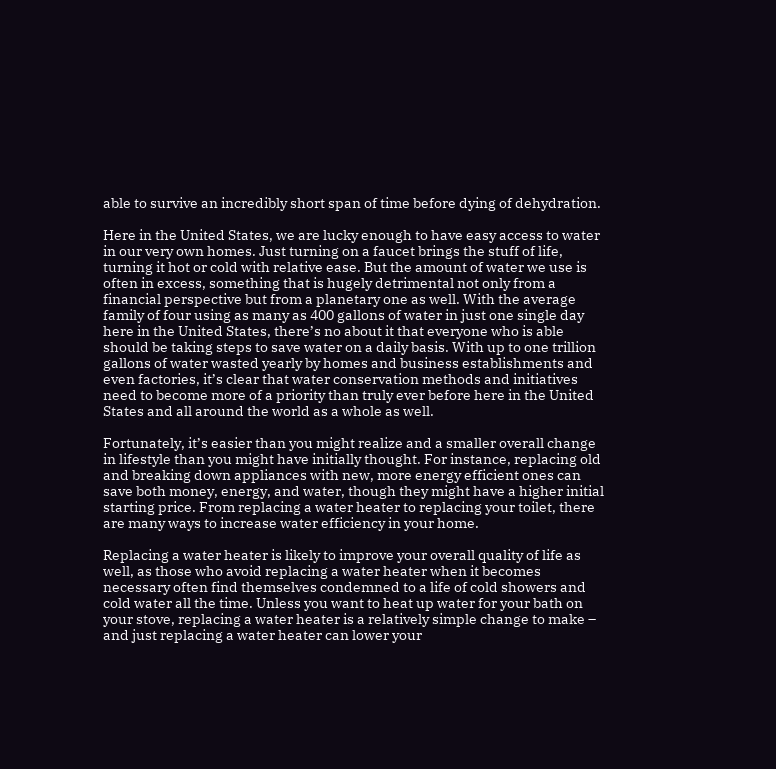able to survive an incredibly short span of time before dying of dehydration.

Here in the United States, we are lucky enough to have easy access to water in our very own homes. Just turning on a faucet brings the stuff of life, turning it hot or cold with relative ease. But the amount of water we use is often in excess, something that is hugely detrimental not only from a financial perspective but from a planetary one as well. With the average family of four using as many as 400 gallons of water in just one single day here in the United States, there’s no about it that everyone who is able should be taking steps to save water on a daily basis. With up to one trillion gallons of water wasted yearly by homes and business establishments and even factories, it’s clear that water conservation methods and initiatives need to become more of a priority than truly ever before here in the United States and all around the world as a whole as well.

Fortunately, it’s easier than you might realize and a smaller overall change in lifestyle than you might have initially thought. For instance, replacing old and breaking down appliances with new, more energy efficient ones can save both money, energy, and water, though they might have a higher initial starting price. From replacing a water heater to replacing your toilet, there are many ways to increase water efficiency in your home.

Replacing a water heater is likely to improve your overall quality of life as well, as those who avoid replacing a water heater when it becomes necessary often find themselves condemned to a life of cold showers and cold water all the time. Unless you want to heat up water for your bath on your stove, replacing a water heater is a relatively simple change to make – and just replacing a water heater can lower your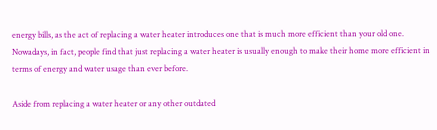energy bills, as the act of replacing a water heater introduces one that is much more efficient than your old one. Nowadays, in fact, people find that just replacing a water heater is usually enough to make their home more efficient in terms of energy and water usage than ever before.

Aside from replacing a water heater or any other outdated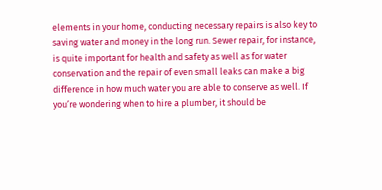elements in your home, conducting necessary repairs is also key to saving water and money in the long run. Sewer repair, for instance, is quite important for health and safety as well as for water conservation and the repair of even small leaks can make a big difference in how much water you are able to conserve as well. If you’re wondering when to hire a plumber, it should be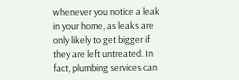whenever you notice a leak in your home, as leaks are only likely to get bigger if they are left untreated. In fact, plumbing services can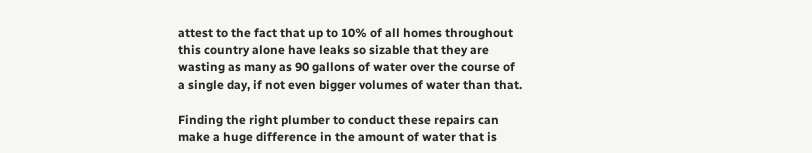attest to the fact that up to 10% of all homes throughout this country alone have leaks so sizable that they are wasting as many as 90 gallons of water over the course of a single day, if not even bigger volumes of water than that.

Finding the right plumber to conduct these repairs can make a huge difference in the amount of water that is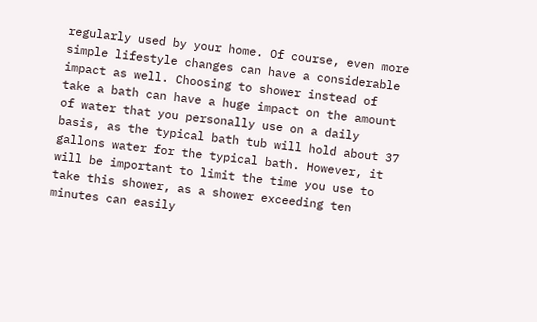regularly used by your home. Of course, even more simple lifestyle changes can have a considerable impact as well. Choosing to shower instead of take a bath can have a huge impact on the amount of water that you personally use on a daily basis, as the typical bath tub will hold about 37 gallons water for the typical bath. However, it will be important to limit the time you use to take this shower, as a shower exceeding ten minutes can easily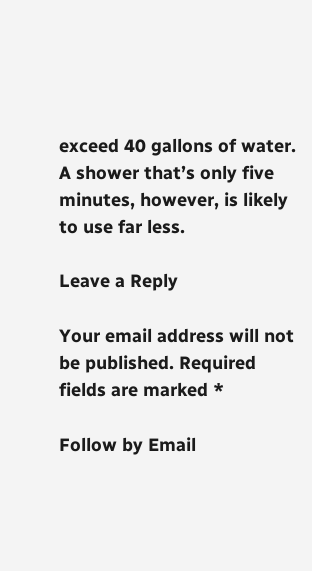exceed 40 gallons of water. A shower that’s only five minutes, however, is likely to use far less.

Leave a Reply

Your email address will not be published. Required fields are marked *

Follow by Email